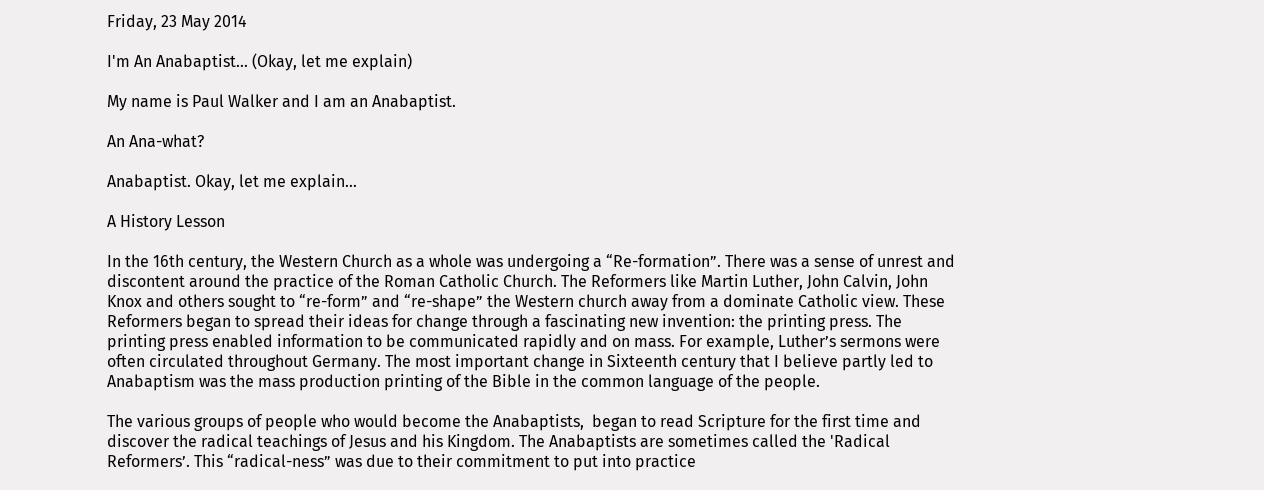Friday, 23 May 2014

I'm An Anabaptist... (Okay, let me explain)

My name is Paul Walker and I am an Anabaptist.

An Ana-what?

Anabaptist. Okay, let me explain…

A History Lesson

In the 16th century, the Western Church as a whole was undergoing a “Re-formation”. There was a sense of unrest and discontent around the practice of the Roman Catholic Church. The Reformers like Martin Luther, John Calvin, John Knox and others sought to “re-form” and “re-shape” the Western church away from a dominate Catholic view. These Reformers began to spread their ideas for change through a fascinating new invention: the printing press. The printing press enabled information to be communicated rapidly and on mass. For example, Luther’s sermons were often circulated throughout Germany. The most important change in Sixteenth century that I believe partly led to Anabaptism was the mass production printing of the Bible in the common language of the people.

The various groups of people who would become the Anabaptists,  began to read Scripture for the first time and discover the radical teachings of Jesus and his Kingdom. The Anabaptists are sometimes called the 'Radical Reformers’. This “radical-ness” was due to their commitment to put into practice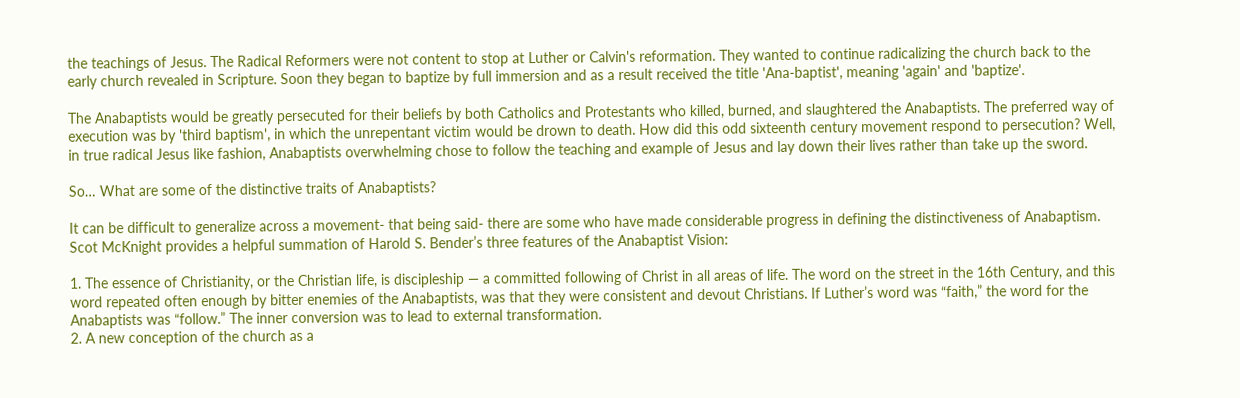the teachings of Jesus. The Radical Reformers were not content to stop at Luther or Calvin's reformation. They wanted to continue radicalizing the church back to the early church revealed in Scripture. Soon they began to baptize by full immersion and as a result received the title 'Ana-baptist', meaning 'again' and 'baptize'.

The Anabaptists would be greatly persecuted for their beliefs by both Catholics and Protestants who killed, burned, and slaughtered the Anabaptists. The preferred way of execution was by 'third baptism', in which the unrepentant victim would be drown to death. How did this odd sixteenth century movement respond to persecution? Well, in true radical Jesus like fashion, Anabaptists overwhelming chose to follow the teaching and example of Jesus and lay down their lives rather than take up the sword.

So… What are some of the distinctive traits of Anabaptists?

It can be difficult to generalize across a movement- that being said- there are some who have made considerable progress in defining the distinctiveness of Anabaptism. Scot McKnight provides a helpful summation of Harold S. Bender’s three features of the Anabaptist Vision:

1. The essence of Christianity, or the Christian life, is discipleship — a committed following of Christ in all areas of life. The word on the street in the 16th Century, and this word repeated often enough by bitter enemies of the Anabaptists, was that they were consistent and devout Christians. If Luther’s word was “faith,” the word for the Anabaptists was “follow.” The inner conversion was to lead to external transformation.
2. A new conception of the church as a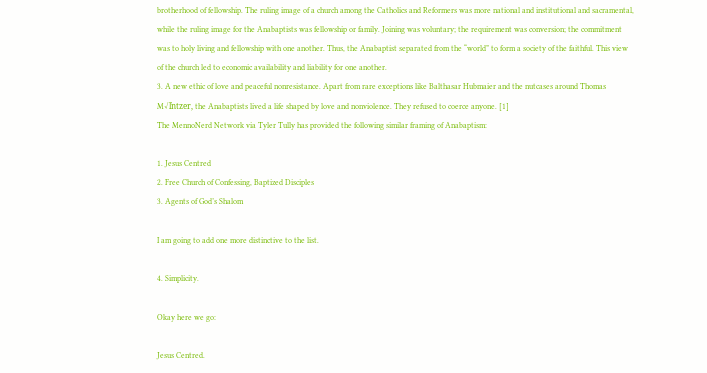brotherhood of fellowship. The ruling image of a church among the Catholics and Reformers was more national and institutional and sacramental, while the ruling image for the Anabaptists was fellowship or family. Joining was voluntary; the requirement was conversion; the commitment was to holy living and fellowship with one another. Thus, the Anabaptist separated from the “world” to form a society of the faithful. This view of the church led to economic availability and liability for one another.
3. A new ethic of love and peaceful nonresistance. Apart from rare exceptions like Balthasar Hubmaier and the nutcases around Thomas M√ľntzer, the Anabaptists lived a life shaped by love and nonviolence. They refused to coerce anyone. [1]
The MennoNerd Network via Tyler Tully has provided the following similar framing of Anabaptism:

1. Jesus Centred
2. Free Church of Confessing, Baptized Disciples
3. Agents of God’s Shalom

I am going to add one more distinctive to the list.

4. Simplicity.

Okay here we go:

Jesus Centred.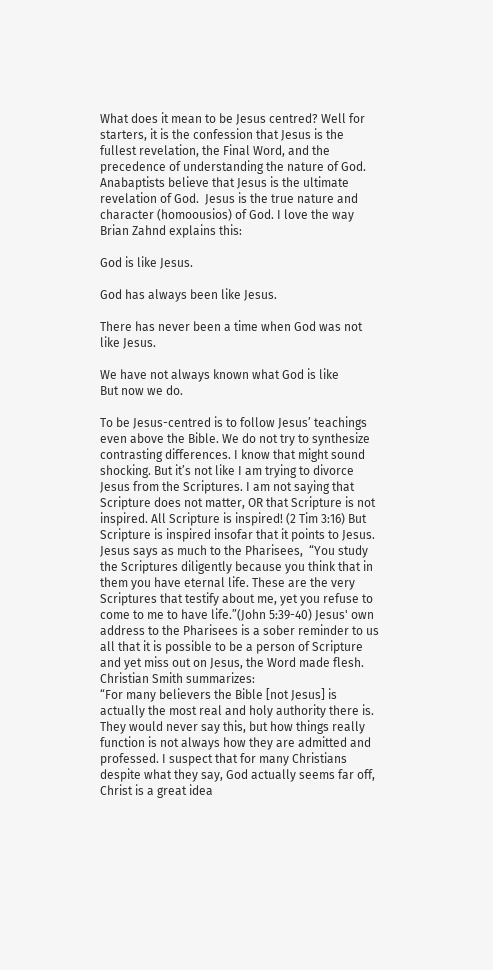What does it mean to be Jesus centred? Well for starters, it is the confession that Jesus is the fullest revelation, the Final Word, and the precedence of understanding the nature of God. Anabaptists believe that Jesus is the ultimate revelation of God.  Jesus is the true nature and character (homoousios) of God. I love the way Brian Zahnd explains this:

God is like Jesus.

God has always been like Jesus.

There has never been a time when God was not like Jesus.

We have not always known what God is like
But now we do.

To be Jesus-centred is to follow Jesus’ teachings even above the Bible. We do not try to synthesize contrasting differences. I know that might sound shocking. But it’s not like I am trying to divorce Jesus from the Scriptures. I am not saying that Scripture does not matter, OR that Scripture is not inspired. All Scripture is inspired! (2 Tim 3:16) But Scripture is inspired insofar that it points to Jesus. Jesus says as much to the Pharisees,  “You study the Scriptures diligently because you think that in them you have eternal life. These are the very Scriptures that testify about me, yet you refuse to come to me to have life.”(John 5:39-40) Jesus' own address to the Pharisees is a sober reminder to us all that it is possible to be a person of Scripture and yet miss out on Jesus, the Word made flesh. Christian Smith summarizes:
“For many believers the Bible [not Jesus] is actually the most real and holy authority there is. They would never say this, but how things really function is not always how they are admitted and professed. I suspect that for many Christians despite what they say, God actually seems far off, Christ is a great idea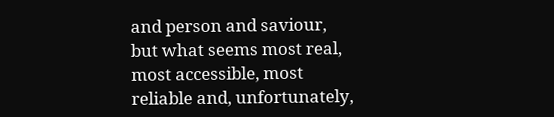and person and saviour, but what seems most real, most accessible, most reliable and, unfortunately,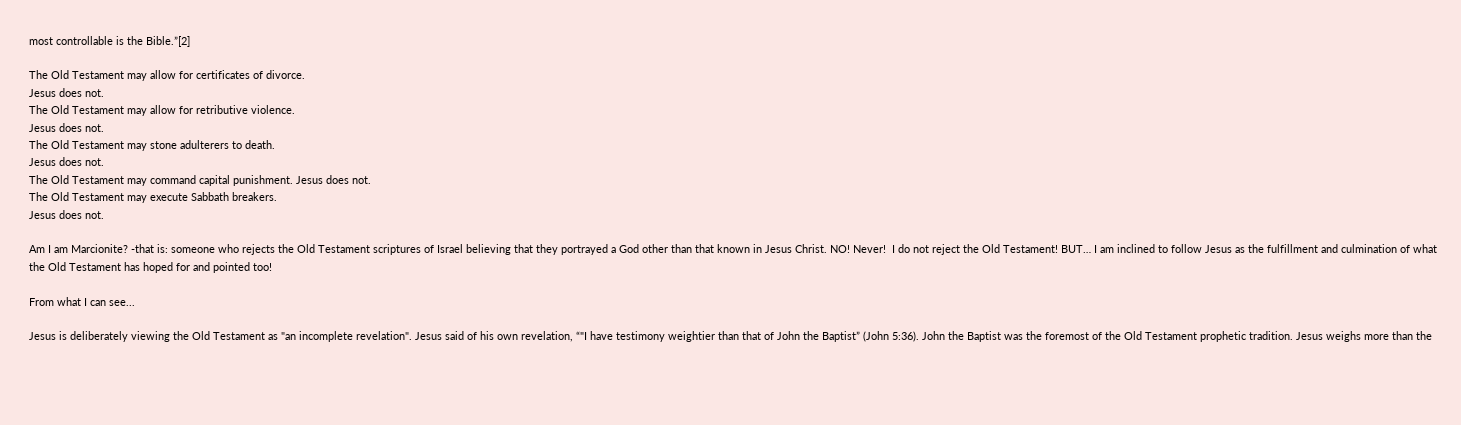most controllable is the Bible.”[2]

The Old Testament may allow for certificates of divorce.
Jesus does not.
The Old Testament may allow for retributive violence.
Jesus does not.
The Old Testament may stone adulterers to death.
Jesus does not.
The Old Testament may command capital punishment. Jesus does not.
The Old Testament may execute Sabbath breakers.
Jesus does not.

Am I am Marcionite? -that is: someone who rejects the Old Testament scriptures of Israel believing that they portrayed a God other than that known in Jesus Christ. NO! Never!  I do not reject the Old Testament! BUT… I am inclined to follow Jesus as the fulfillment and culmination of what the Old Testament has hoped for and pointed too!

From what I can see...

Jesus is deliberately viewing the Old Testament as "an incomplete revelation". Jesus said of his own revelation, “"I have testimony weightier than that of John the Baptist” (John 5:36). John the Baptist was the foremost of the Old Testament prophetic tradition. Jesus weighs more than the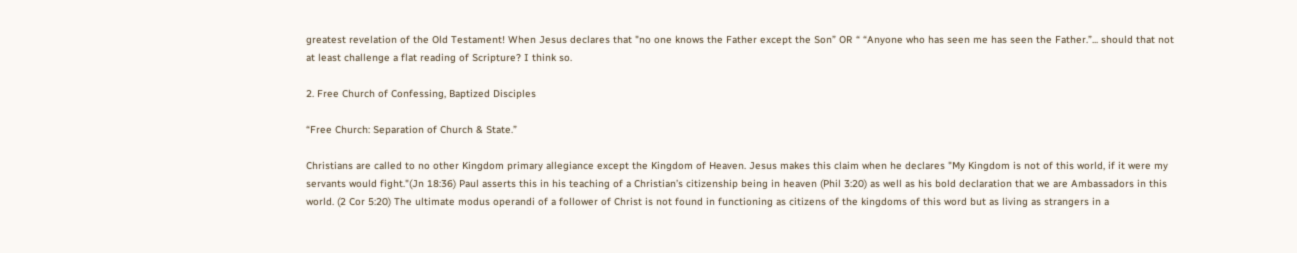greatest revelation of the Old Testament! When Jesus declares that "no one knows the Father except the Son” OR “ “Anyone who has seen me has seen the Father.”... should that not at least challenge a flat reading of Scripture? I think so.

2. Free Church of Confessing, Baptized Disciples

“Free Church: Separation of Church & State.”

Christians are called to no other Kingdom primary allegiance except the Kingdom of Heaven. Jesus makes this claim when he declares "My Kingdom is not of this world, if it were my servants would fight."(Jn 18:36) Paul asserts this in his teaching of a Christian’s citizenship being in heaven (Phil 3:20) as well as his bold declaration that we are Ambassadors in this world. (2 Cor 5:20) The ultimate modus operandi of a follower of Christ is not found in functioning as citizens of the kingdoms of this word but as living as strangers in a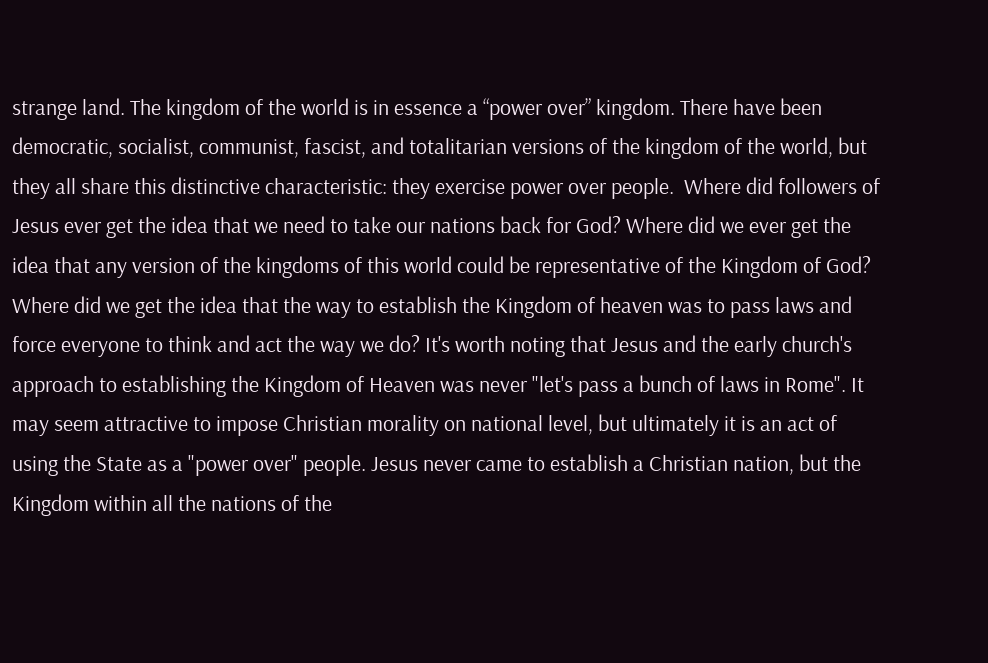strange land. The kingdom of the world is in essence a “power over” kingdom. There have been democratic, socialist, communist, fascist, and totalitarian versions of the kingdom of the world, but they all share this distinctive characteristic: they exercise power over people.  Where did followers of Jesus ever get the idea that we need to take our nations back for God? Where did we ever get the idea that any version of the kingdoms of this world could be representative of the Kingdom of God? Where did we get the idea that the way to establish the Kingdom of heaven was to pass laws and force everyone to think and act the way we do? It's worth noting that Jesus and the early church's approach to establishing the Kingdom of Heaven was never "let's pass a bunch of laws in Rome". It may seem attractive to impose Christian morality on national level, but ultimately it is an act of using the State as a "power over" people. Jesus never came to establish a Christian nation, but the Kingdom within all the nations of the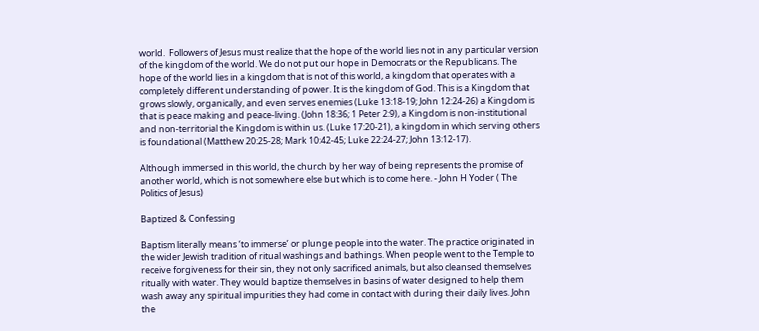world.  Followers of Jesus must realize that the hope of the world lies not in any particular version of the kingdom of the world. We do not put our hope in Democrats or the Republicans. The hope of the world lies in a kingdom that is not of this world, a kingdom that operates with a completely different understanding of power. It is the kingdom of God. This is a Kingdom that grows slowly, organically, and even serves enemies (Luke 13:18-19; John 12:24-26) a Kingdom is that is peace making and peace-living. (John 18:36; 1 Peter 2:9), a Kingdom is non-institutional and non-territorial the Kingdom is within us. (Luke 17:20-21), a kingdom in which serving others is foundational (Matthew 20:25-28; Mark 10:42-45; Luke 22:24-27; John 13:12-17).

Although immersed in this world, the church by her way of being represents the promise of another world, which is not somewhere else but which is to come here. - John H Yoder ( The Politics of Jesus)

Baptized & Confessing

Baptism literally means ‘to immerse’ or plunge people into the water. The practice originated in the wider Jewish tradition of ritual washings and bathings. When people went to the Temple to receive forgiveness for their sin, they not only sacrificed animals, but also cleansed themselves ritually with water. They would baptize themselves in basins of water designed to help them wash away any spiritual impurities they had come in contact with during their daily lives. John the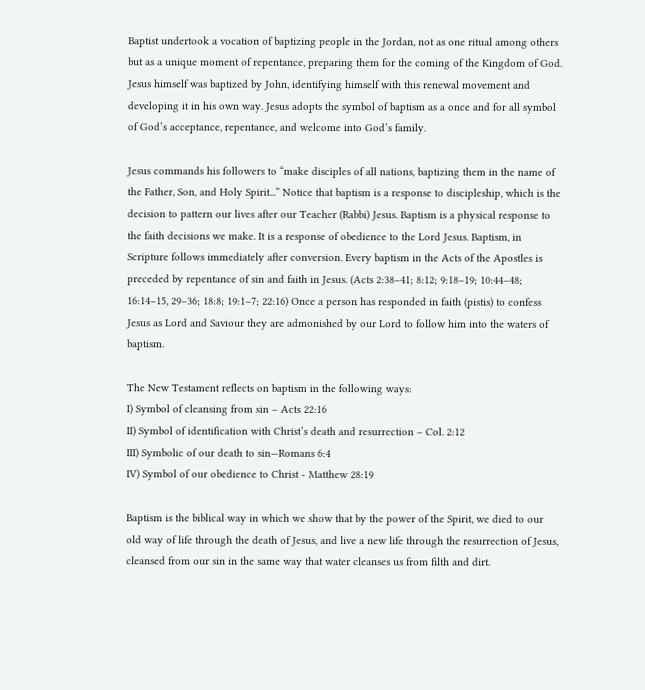Baptist undertook a vocation of baptizing people in the Jordan, not as one ritual among others but as a unique moment of repentance, preparing them for the coming of the Kingdom of God. Jesus himself was baptized by John, identifying himself with this renewal movement and developing it in his own way. Jesus adopts the symbol of baptism as a once and for all symbol of God’s acceptance, repentance, and welcome into God’s family.

Jesus commands his followers to “make disciples of all nations, baptizing them in the name of the Father, Son, and Holy Spirit...” Notice that baptism is a response to discipleship, which is the decision to pattern our lives after our Teacher (Rabbi) Jesus. Baptism is a physical response to the faith decisions we make. It is a response of obedience to the Lord Jesus. Baptism, in Scripture follows immediately after conversion. Every baptism in the Acts of the Apostles is preceded by repentance of sin and faith in Jesus. (Acts 2:38–41; 8:12; 9:18–19; 10:44–48; 16:14–15, 29–36; 18:8; 19:1–7; 22:16) Once a person has responded in faith (pistis) to confess Jesus as Lord and Saviour they are admonished by our Lord to follow him into the waters of baptism.

The New Testament reflects on baptism in the following ways:
I) Symbol of cleansing from sin – Acts 22:16
II) Symbol of identification with Christ’s death and resurrection – Col. 2:12
III) Symbolic of our death to sin—Romans 6:4
IV) Symbol of our obedience to Christ - Matthew 28:19

Baptism is the biblical way in which we show that by the power of the Spirit, we died to our old way of life through the death of Jesus, and live a new life through the resurrection of Jesus, cleansed from our sin in the same way that water cleanses us from filth and dirt.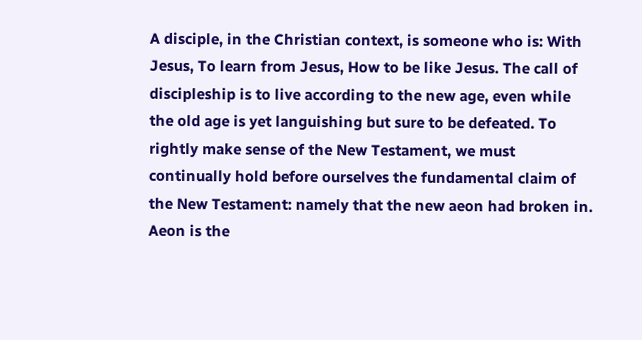A disciple, in the Christian context, is someone who is: With Jesus, To learn from Jesus, How to be like Jesus. The call of discipleship is to live according to the new age, even while the old age is yet languishing but sure to be defeated. To rightly make sense of the New Testament, we must continually hold before ourselves the fundamental claim of the New Testament: namely that the new aeon had broken in. Aeon is the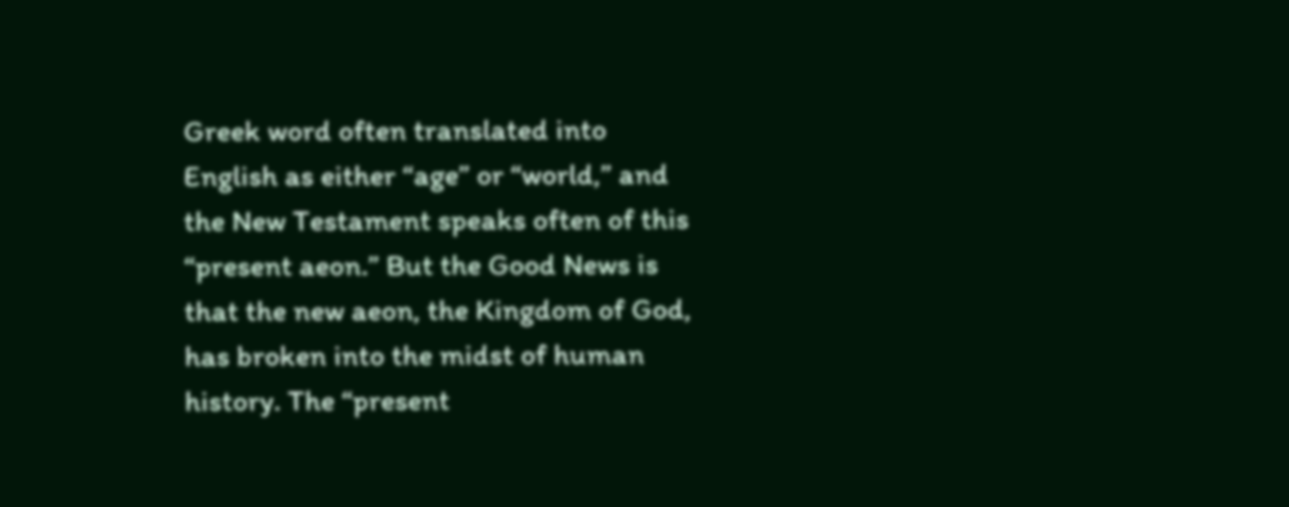Greek word often translated into English as either “age” or “world,” and the New Testament speaks often of this “present aeon.” But the Good News is that the new aeon, the Kingdom of God, has broken into the midst of human history. The “present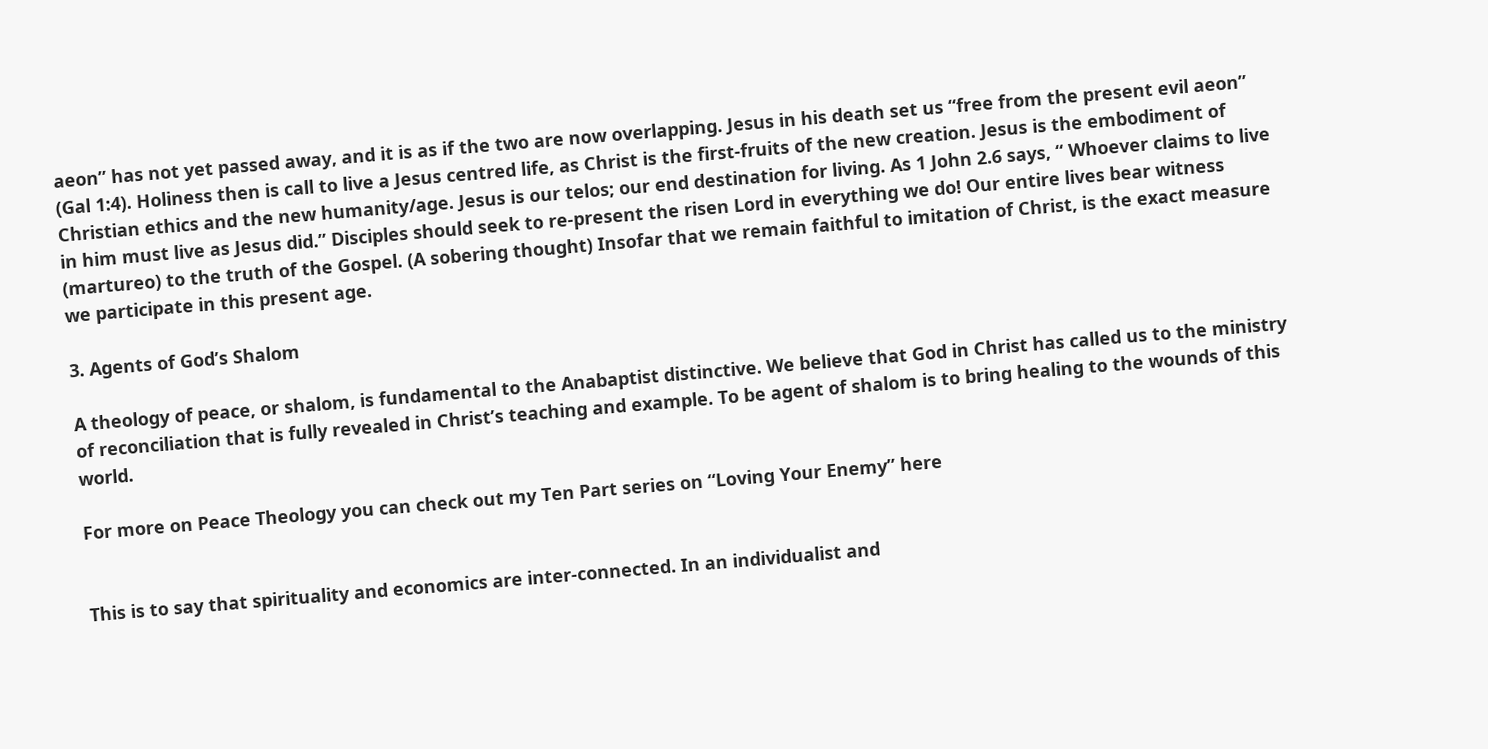aeon” has not yet passed away, and it is as if the two are now overlapping. Jesus in his death set us “free from the present evil aeon” (Gal 1:4). Holiness then is call to live a Jesus centred life, as Christ is the first-fruits of the new creation. Jesus is the embodiment of Christian ethics and the new humanity/age. Jesus is our telos; our end destination for living. As 1 John 2.6 says, “ Whoever claims to live in him must live as Jesus did.” Disciples should seek to re-present the risen Lord in everything we do! Our entire lives bear witness (martureo) to the truth of the Gospel. (A sobering thought) Insofar that we remain faithful to imitation of Christ, is the exact measure we participate in this present age.

3. Agents of God’s Shalom

A theology of peace, or shalom, is fundamental to the Anabaptist distinctive. We believe that God in Christ has called us to the ministry of reconciliation that is fully revealed in Christ’s teaching and example. To be agent of shalom is to bring healing to the wounds of this world.

For more on Peace Theology you can check out my Ten Part series on “Loving Your Enemy” here


This is to say that spirituality and economics are inter-connected. In an individualist and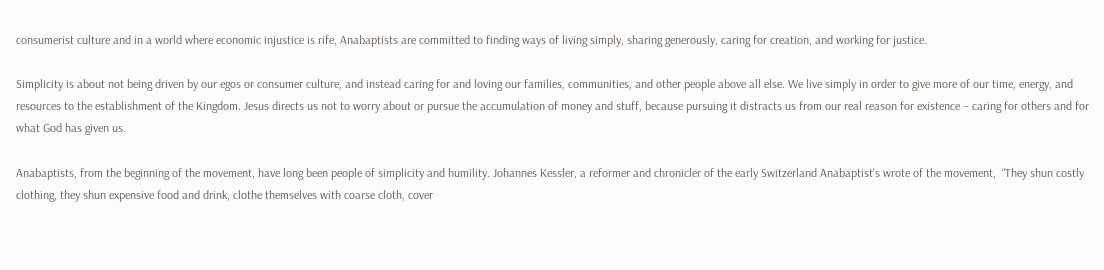consumerist culture and in a world where economic injustice is rife, Anabaptists are committed to finding ways of living simply, sharing generously, caring for creation, and working for justice.

Simplicity is about not being driven by our egos or consumer culture, and instead caring for and loving our families, communities, and other people above all else. We live simply in order to give more of our time, energy, and resources to the establishment of the Kingdom. Jesus directs us not to worry about or pursue the accumulation of money and stuff, because pursuing it distracts us from our real reason for existence – caring for others and for what God has given us.

Anabaptists, from the beginning of the movement, have long been people of simplicity and humility. Johannes Kessler, a reformer and chronicler of the early Switzerland Anabaptist’s wrote of the movement,  “They shun costly clothing, they shun expensive food and drink, clothe themselves with coarse cloth, cover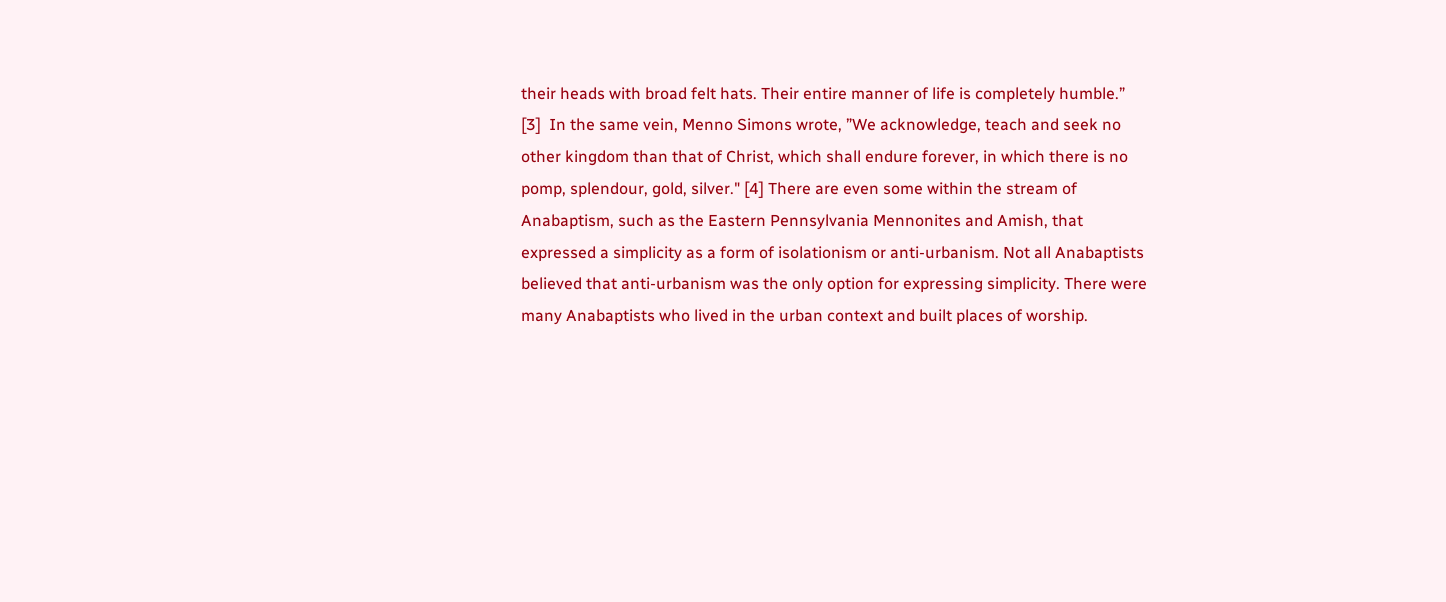their heads with broad felt hats. Their entire manner of life is completely humble.” [3]  In the same vein, Menno Simons wrote, ”We acknowledge, teach and seek no other kingdom than that of Christ, which shall endure forever, in which there is no pomp, splendour, gold, silver." [4] There are even some within the stream of Anabaptism, such as the Eastern Pennsylvania Mennonites and Amish, that expressed a simplicity as a form of isolationism or anti-urbanism. Not all Anabaptists believed that anti-urbanism was the only option for expressing simplicity. There were many Anabaptists who lived in the urban context and built places of worship.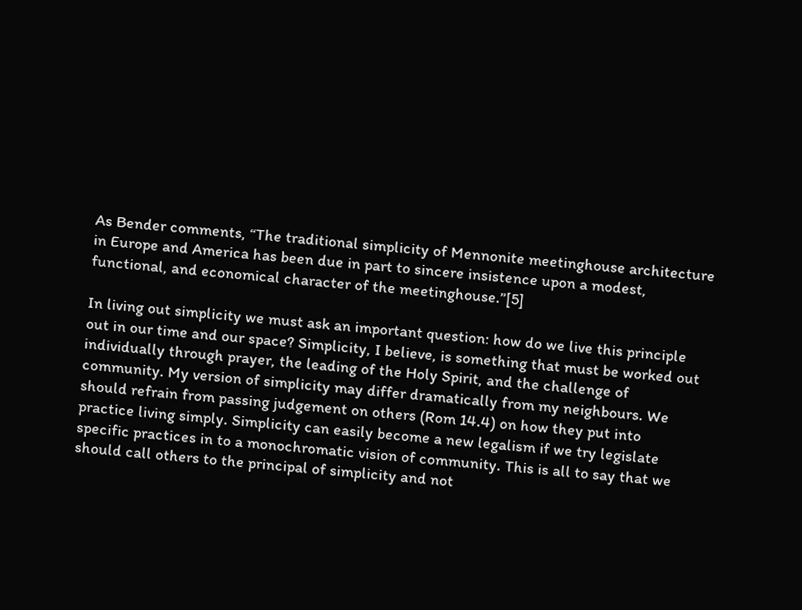As Bender comments, “The traditional simplicity of Mennonite meetinghouse architecture in Europe and America has been due in part to sincere insistence upon a modest, functional, and economical character of the meetinghouse.”[5]

In living out simplicity we must ask an important question: how do we live this principle out in our time and our space? Simplicity, I believe, is something that must be worked out individually through prayer, the leading of the Holy Spirit, and the challenge of community. My version of simplicity may differ dramatically from my neighbours. We should refrain from passing judgement on others (Rom 14.4) on how they put into practice living simply. Simplicity can easily become a new legalism if we try legislate specific practices in to a monochromatic vision of community. This is all to say that we should call others to the principal of simplicity and not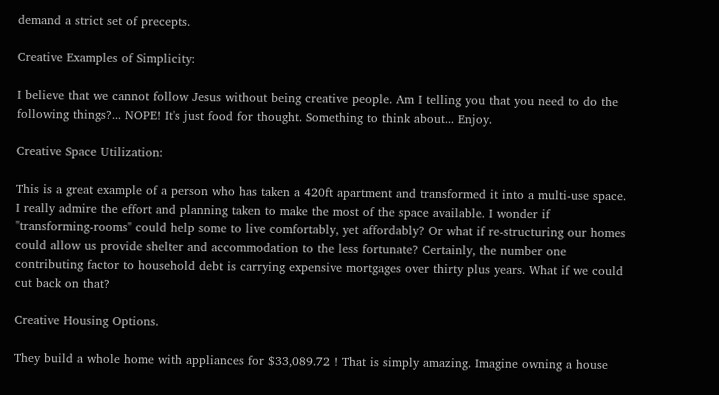demand a strict set of precepts.

Creative Examples of Simplicity:

I believe that we cannot follow Jesus without being creative people. Am I telling you that you need to do the following things?... NOPE! It's just food for thought. Something to think about... Enjoy.

Creative Space Utilization:

This is a great example of a person who has taken a 420ft apartment and transformed it into a multi-use space. I really admire the effort and planning taken to make the most of the space available. I wonder if "transforming-rooms" could help some to live comfortably, yet affordably? Or what if re-structuring our homes could allow us provide shelter and accommodation to the less fortunate? Certainly, the number one contributing factor to household debt is carrying expensive mortgages over thirty plus years. What if we could cut back on that?

Creative Housing Options.

They build a whole home with appliances for $33,089.72 ! That is simply amazing. Imagine owning a house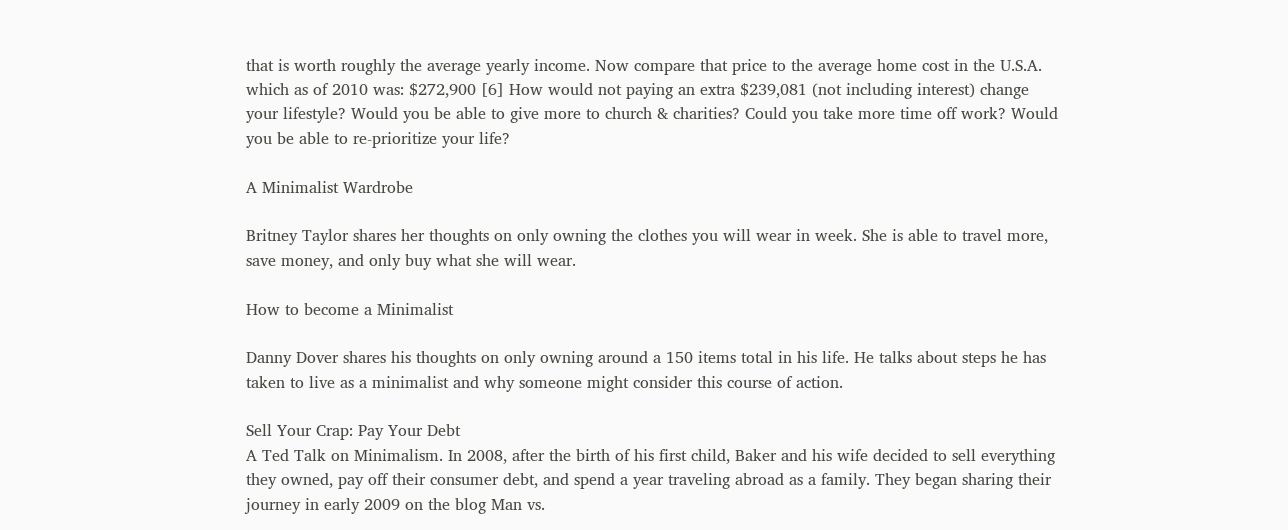that is worth roughly the average yearly income. Now compare that price to the average home cost in the U.S.A. which as of 2010 was: $272,900 [6] How would not paying an extra $239,081 (not including interest) change your lifestyle? Would you be able to give more to church & charities? Could you take more time off work? Would you be able to re-prioritize your life?

A Minimalist Wardrobe

Britney Taylor shares her thoughts on only owning the clothes you will wear in week. She is able to travel more, save money, and only buy what she will wear.

How to become a Minimalist

Danny Dover shares his thoughts on only owning around a 150 items total in his life. He talks about steps he has taken to live as a minimalist and why someone might consider this course of action.

Sell Your Crap: Pay Your Debt
A Ted Talk on Minimalism. In 2008, after the birth of his first child, Baker and his wife decided to sell everything they owned, pay off their consumer debt, and spend a year traveling abroad as a family. They began sharing their journey in early 2009 on the blog Man vs.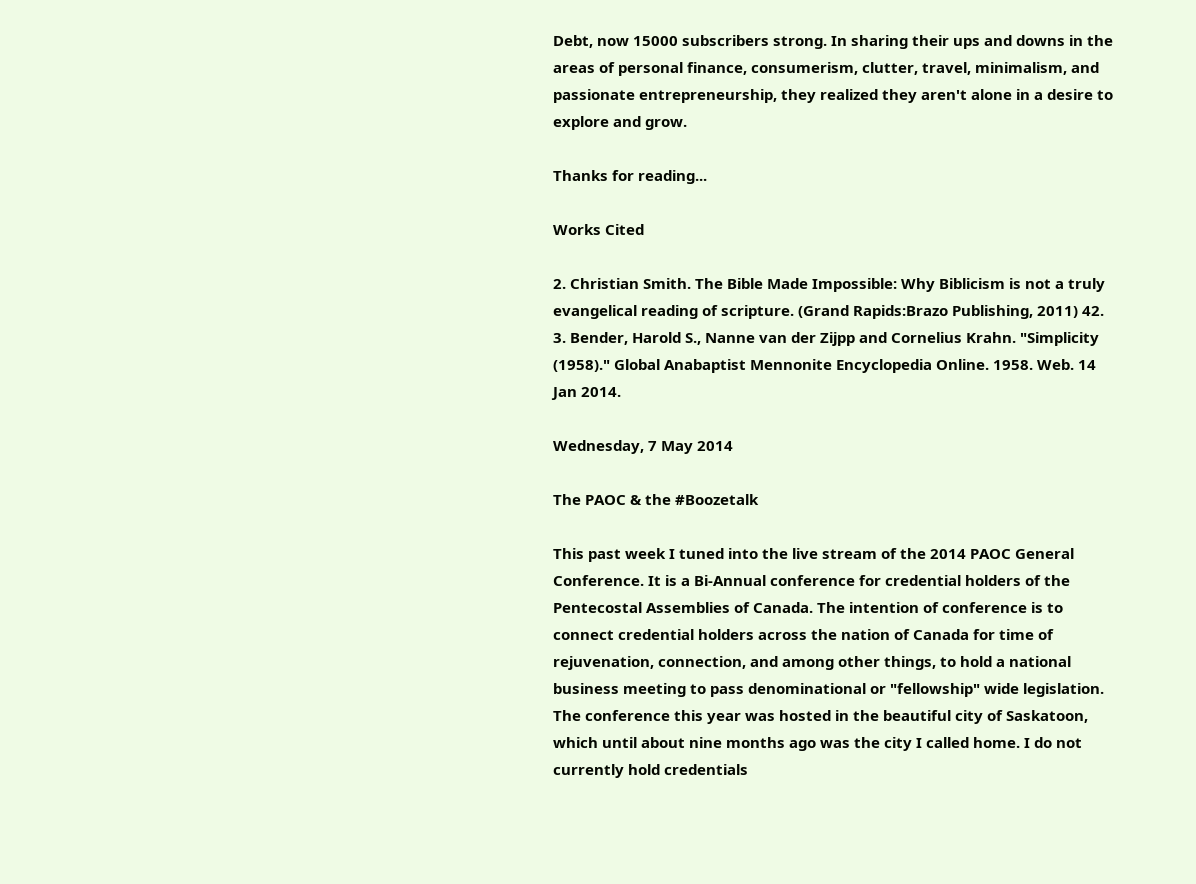Debt, now 15000 subscribers strong. In sharing their ups and downs in the areas of personal finance, consumerism, clutter, travel, minimalism, and passionate entrepreneurship, they realized they aren't alone in a desire to explore and grow.

Thanks for reading...

Works Cited

2. Christian Smith. The Bible Made Impossible: Why Biblicism is not a truly evangelical reading of scripture. (Grand Rapids:Brazo Publishing, 2011) 42.
3. Bender, Harold S., Nanne van der Zijpp and Cornelius Krahn. "Simplicity (1958)." Global Anabaptist Mennonite Encyclopedia Online. 1958. Web. 14 Jan 2014.

Wednesday, 7 May 2014

The PAOC & the #Boozetalk

This past week I tuned into the live stream of the 2014 PAOC General Conference. It is a Bi-Annual conference for credential holders of the Pentecostal Assemblies of Canada. The intention of conference is to connect credential holders across the nation of Canada for time of rejuvenation, connection, and among other things, to hold a national business meeting to pass denominational or "fellowship" wide legislation. The conference this year was hosted in the beautiful city of Saskatoon, which until about nine months ago was the city I called home. I do not currently hold credentials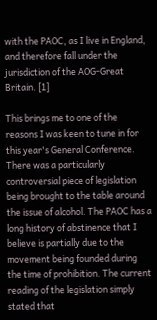with the PAOC, as I live in England, and therefore fall under the jurisdiction of the AOG-Great Britain. [1]

This brings me to one of the reasons I was keen to tune in for this year's General Conference. There was a particularly controversial piece of legislation being brought to the table around the issue of alcohol. The PAOC has a long history of abstinence that I believe is partially due to the movement being founded during the time of prohibition. The current reading of the legislation simply stated that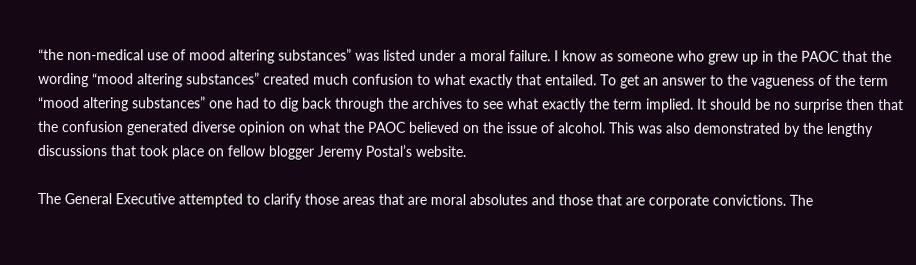“the non-medical use of mood altering substances” was listed under a moral failure. I know as someone who grew up in the PAOC that the wording “mood altering substances” created much confusion to what exactly that entailed. To get an answer to the vagueness of the term “mood altering substances” one had to dig back through the archives to see what exactly the term implied. It should be no surprise then that the confusion generated diverse opinion on what the PAOC believed on the issue of alcohol. This was also demonstrated by the lengthy discussions that took place on fellow blogger Jeremy Postal’s website.

The General Executive attempted to clarify those areas that are moral absolutes and those that are corporate convictions. The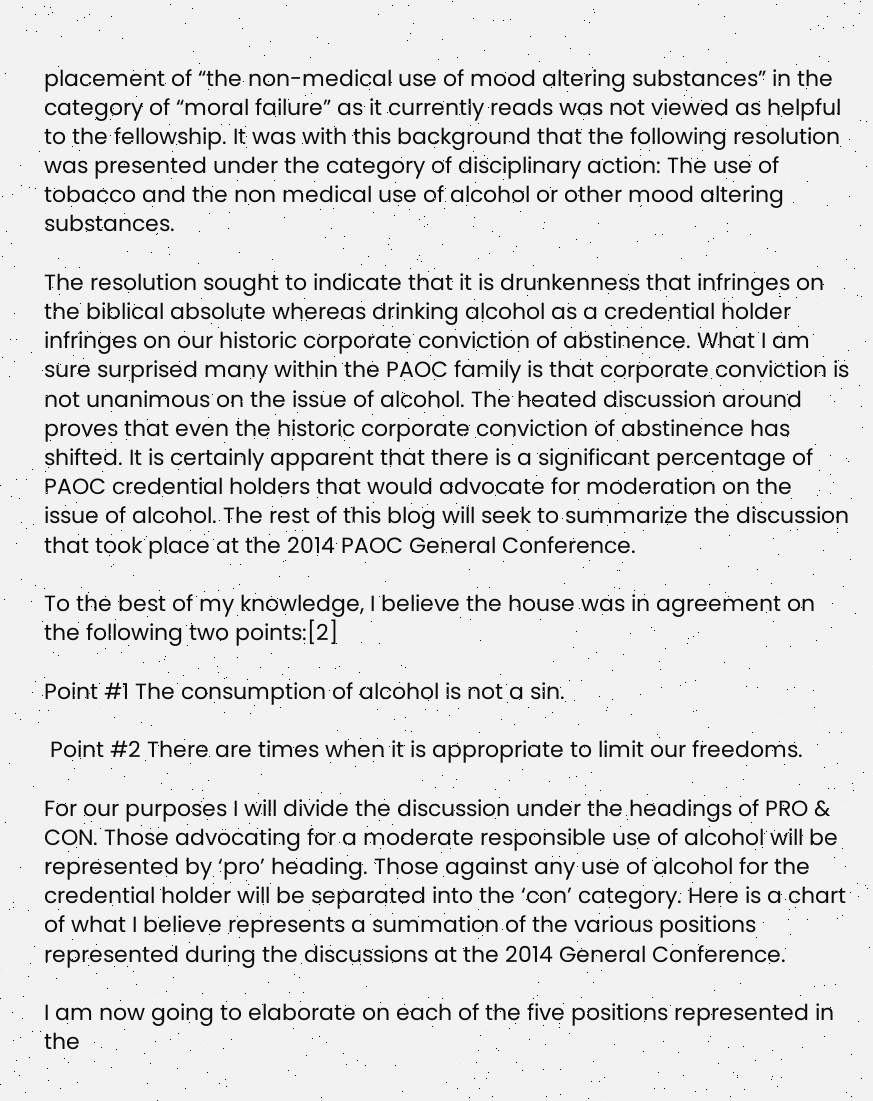placement of “the non-medical use of mood altering substances” in the category of “moral failure” as it currently reads was not viewed as helpful to the fellowship. It was with this background that the following resolution was presented under the category of disciplinary action: The use of tobacco and the non medical use of alcohol or other mood altering substances.

The resolution sought to indicate that it is drunkenness that infringes on the biblical absolute whereas drinking alcohol as a credential holder infringes on our historic corporate conviction of abstinence. What I am sure surprised many within the PAOC family is that corporate conviction is not unanimous on the issue of alcohol. The heated discussion around proves that even the historic corporate conviction of abstinence has shifted. It is certainly apparent that there is a significant percentage of PAOC credential holders that would advocate for moderation on the issue of alcohol. The rest of this blog will seek to summarize the discussion that took place at the 2014 PAOC General Conference.

To the best of my knowledge, I believe the house was in agreement on the following two points:[2]

Point #1 The consumption of alcohol is not a sin.

 Point #2 There are times when it is appropriate to limit our freedoms.

For our purposes I will divide the discussion under the headings of PRO & CON. Those advocating for a moderate responsible use of alcohol will be represented by ‘pro’ heading. Those against any use of alcohol for the credential holder will be separated into the ‘con’ category. Here is a chart of what I believe represents a summation of the various positions represented during the discussions at the 2014 General Conference.

I am now going to elaborate on each of the five positions represented in the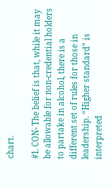chart.

#1. CON- The belief is that, while it may be allowable for non-credential holders to partake in alcohol, there is a different set of rules for those in leadership. “Higher standard” is interpreted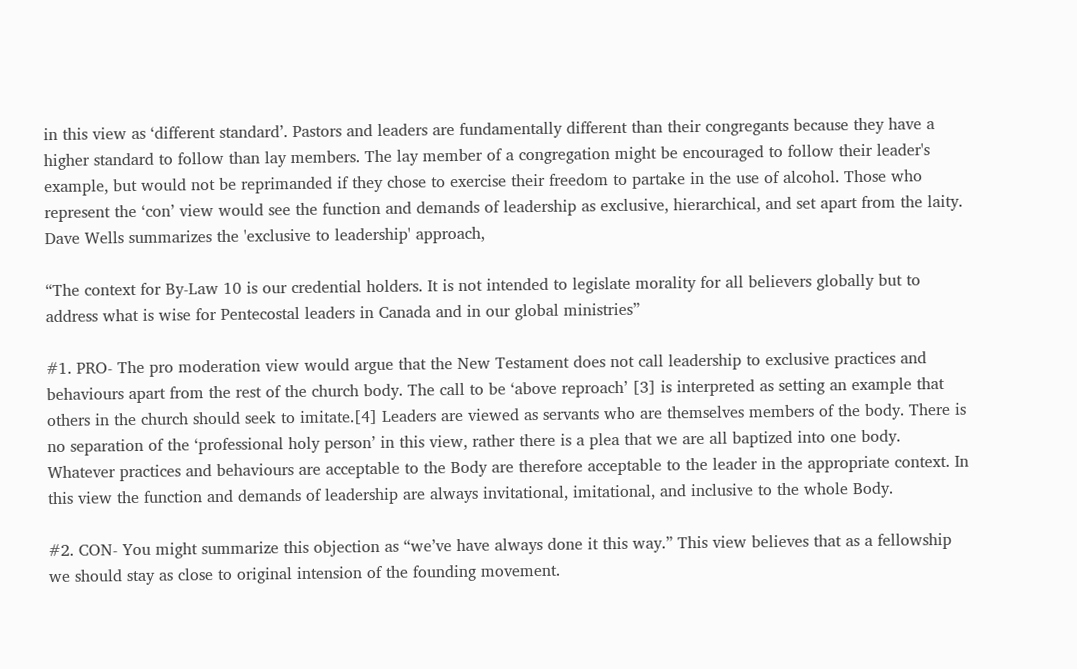in this view as ‘different standard’. Pastors and leaders are fundamentally different than their congregants because they have a higher standard to follow than lay members. The lay member of a congregation might be encouraged to follow their leader's example, but would not be reprimanded if they chose to exercise their freedom to partake in the use of alcohol. Those who represent the ‘con’ view would see the function and demands of leadership as exclusive, hierarchical, and set apart from the laity. Dave Wells summarizes the 'exclusive to leadership' approach,

“The context for By-Law 10 is our credential holders. It is not intended to legislate morality for all believers globally but to address what is wise for Pentecostal leaders in Canada and in our global ministries”

#1. PRO- The pro moderation view would argue that the New Testament does not call leadership to exclusive practices and behaviours apart from the rest of the church body. The call to be ‘above reproach’ [3] is interpreted as setting an example that others in the church should seek to imitate.[4] Leaders are viewed as servants who are themselves members of the body. There is no separation of the ‘professional holy person’ in this view, rather there is a plea that we are all baptized into one body. Whatever practices and behaviours are acceptable to the Body are therefore acceptable to the leader in the appropriate context. In this view the function and demands of leadership are always invitational, imitational, and inclusive to the whole Body.

#2. CON- You might summarize this objection as “we’ve have always done it this way.” This view believes that as a fellowship we should stay as close to original intension of the founding movement.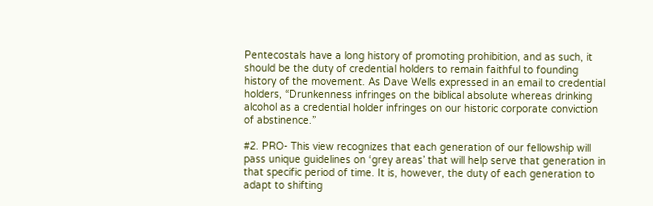Pentecostals have a long history of promoting prohibition, and as such, it should be the duty of credential holders to remain faithful to founding history of the movement. As Dave Wells expressed in an email to credential holders, “Drunkenness infringes on the biblical absolute whereas drinking alcohol as a credential holder infringes on our historic corporate conviction of abstinence.”

#2. PRO- This view recognizes that each generation of our fellowship will pass unique guidelines on ‘grey areas’ that will help serve that generation in that specific period of time. It is, however, the duty of each generation to adapt to shifting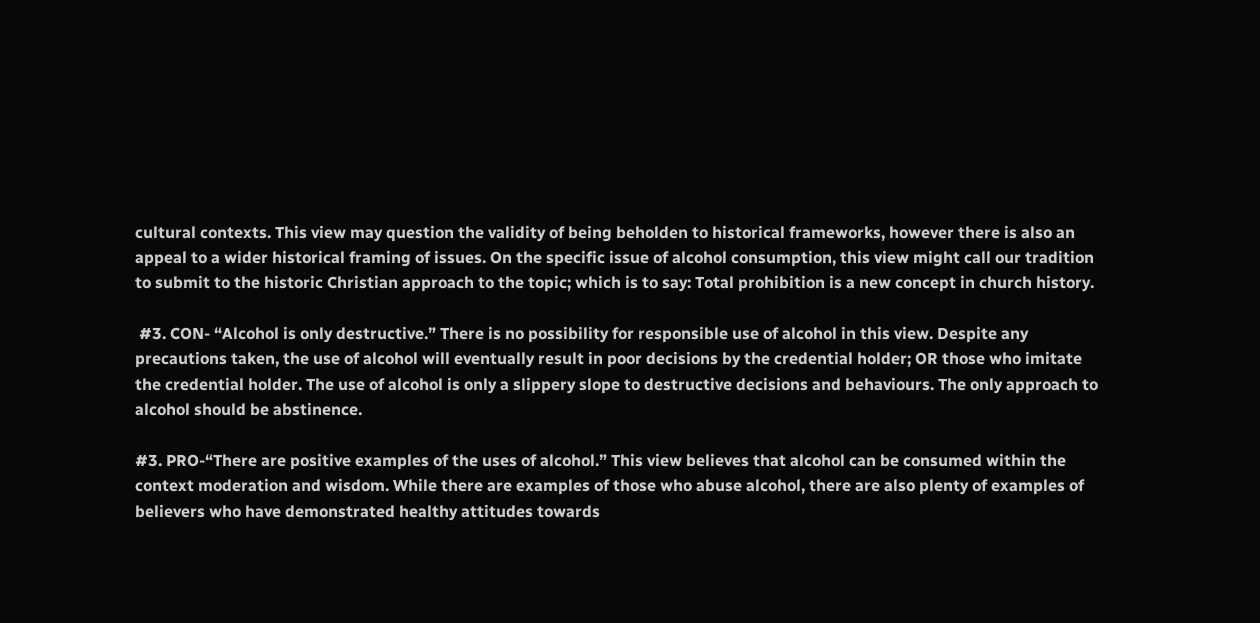cultural contexts. This view may question the validity of being beholden to historical frameworks, however there is also an appeal to a wider historical framing of issues. On the specific issue of alcohol consumption, this view might call our tradition to submit to the historic Christian approach to the topic; which is to say: Total prohibition is a new concept in church history.

 #3. CON- “Alcohol is only destructive.” There is no possibility for responsible use of alcohol in this view. Despite any precautions taken, the use of alcohol will eventually result in poor decisions by the credential holder; OR those who imitate the credential holder. The use of alcohol is only a slippery slope to destructive decisions and behaviours. The only approach to alcohol should be abstinence.

#3. PRO-“There are positive examples of the uses of alcohol.” This view believes that alcohol can be consumed within the context moderation and wisdom. While there are examples of those who abuse alcohol, there are also plenty of examples of believers who have demonstrated healthy attitudes towards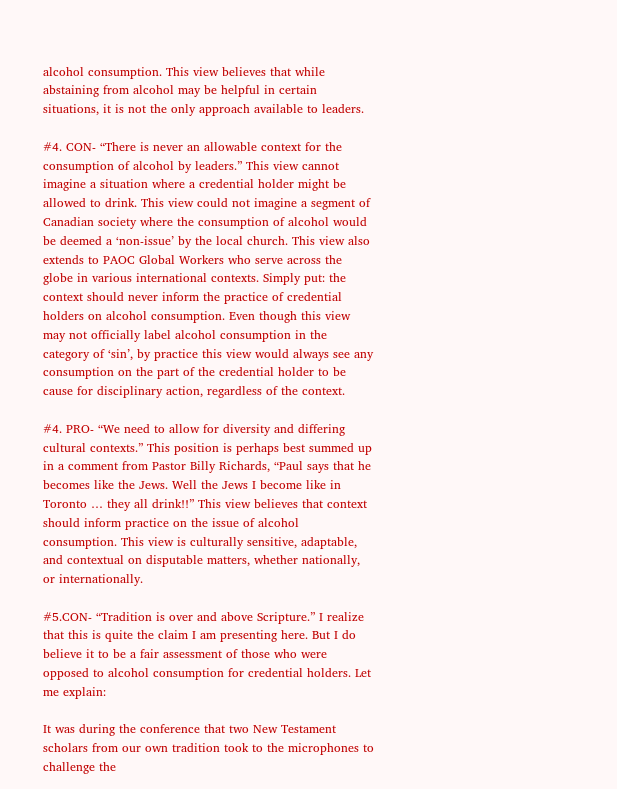alcohol consumption. This view believes that while abstaining from alcohol may be helpful in certain situations, it is not the only approach available to leaders.

#4. CON- “There is never an allowable context for the consumption of alcohol by leaders.” This view cannot imagine a situation where a credential holder might be allowed to drink. This view could not imagine a segment of Canadian society where the consumption of alcohol would be deemed a ‘non-issue’ by the local church. This view also extends to PAOC Global Workers who serve across the globe in various international contexts. Simply put: the context should never inform the practice of credential holders on alcohol consumption. Even though this view may not officially label alcohol consumption in the category of ‘sin’, by practice this view would always see any consumption on the part of the credential holder to be cause for disciplinary action, regardless of the context.

#4. PRO- “We need to allow for diversity and differing cultural contexts.” This position is perhaps best summed up in a comment from Pastor Billy Richards, “Paul says that he becomes like the Jews. Well the Jews I become like in Toronto … they all drink!!” This view believes that context should inform practice on the issue of alcohol consumption. This view is culturally sensitive, adaptable, and contextual on disputable matters, whether nationally, or internationally.

#5.CON- “Tradition is over and above Scripture.” I realize that this is quite the claim I am presenting here. But I do believe it to be a fair assessment of those who were opposed to alcohol consumption for credential holders. Let me explain:

It was during the conference that two New Testament scholars from our own tradition took to the microphones to challenge the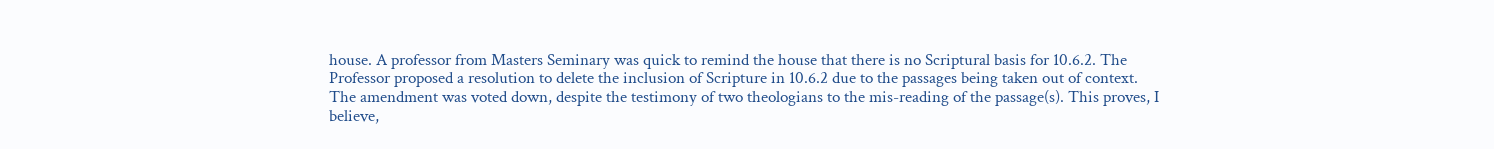house. A professor from Masters Seminary was quick to remind the house that there is no Scriptural basis for 10.6.2. The Professor proposed a resolution to delete the inclusion of Scripture in 10.6.2 due to the passages being taken out of context. The amendment was voted down, despite the testimony of two theologians to the mis-reading of the passage(s). This proves, I believe,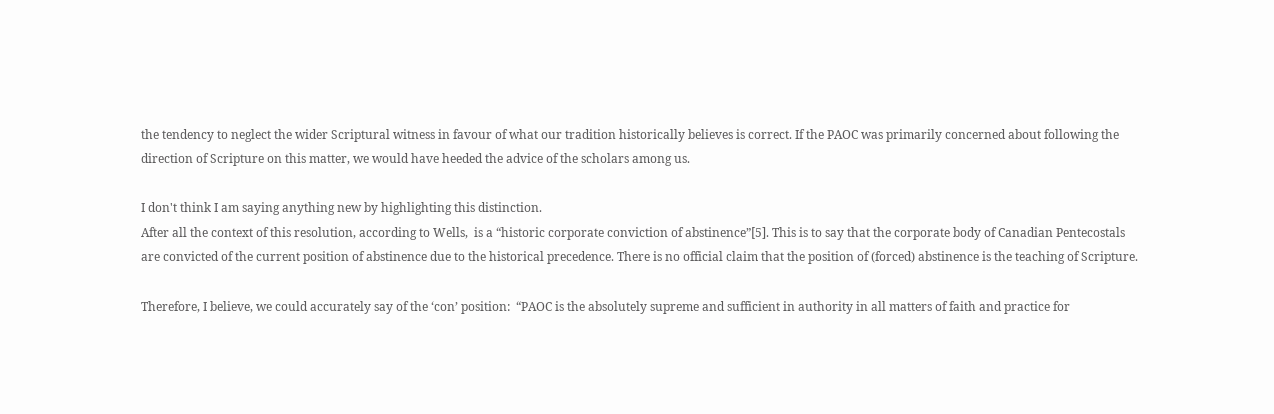the tendency to neglect the wider Scriptural witness in favour of what our tradition historically believes is correct. If the PAOC was primarily concerned about following the direction of Scripture on this matter, we would have heeded the advice of the scholars among us.

I don't think I am saying anything new by highlighting this distinction.
After all the context of this resolution, according to Wells,  is a “historic corporate conviction of abstinence”[5]. This is to say that the corporate body of Canadian Pentecostals are convicted of the current position of abstinence due to the historical precedence. There is no official claim that the position of (forced) abstinence is the teaching of Scripture.

Therefore, I believe, we could accurately say of the ‘con’ position:  “PAOC is the absolutely supreme and sufficient in authority in all matters of faith and practice for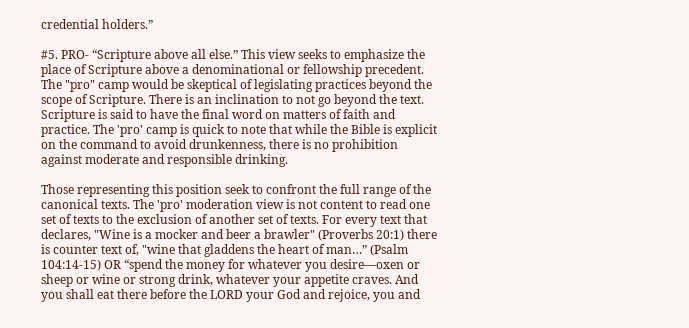credential holders.”

#5. PRO- “Scripture above all else.” This view seeks to emphasize the place of Scripture above a denominational or fellowship precedent. The "pro" camp would be skeptical of legislating practices beyond the scope of Scripture. There is an inclination to not go beyond the text. Scripture is said to have the final word on matters of faith and practice. The 'pro' camp is quick to note that while the Bible is explicit on the command to avoid drunkenness, there is no prohibition against moderate and responsible drinking.

Those representing this position seek to confront the full range of the canonical texts. The 'pro' moderation view is not content to read one set of texts to the exclusion of another set of texts. For every text that declares, "Wine is a mocker and beer a brawler" (Proverbs 20:1) there is counter text of, "wine that gladdens the heart of man…” (Psalm 104:14-15) OR “spend the money for whatever you desire—oxen or sheep or wine or strong drink, whatever your appetite craves. And you shall eat there before the LORD your God and rejoice, you and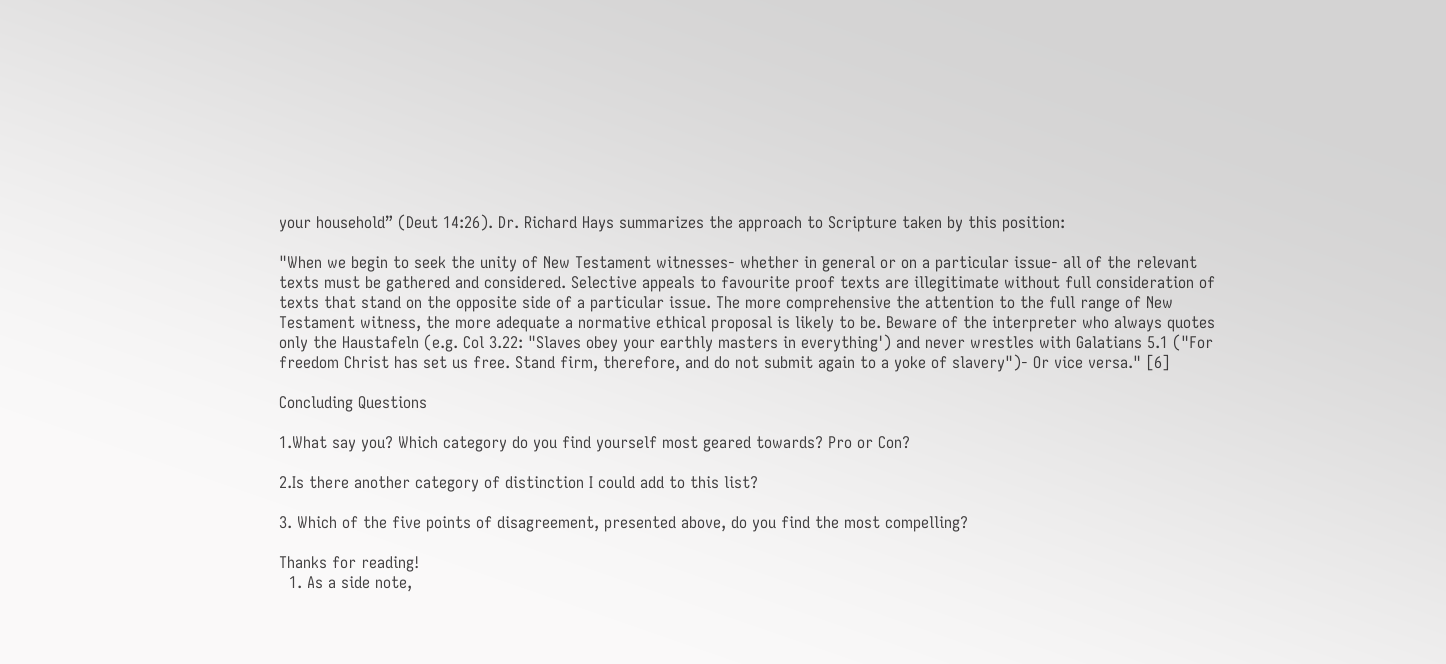your household” (Deut 14:26). Dr. Richard Hays summarizes the approach to Scripture taken by this position:

"When we begin to seek the unity of New Testament witnesses- whether in general or on a particular issue- all of the relevant texts must be gathered and considered. Selective appeals to favourite proof texts are illegitimate without full consideration of texts that stand on the opposite side of a particular issue. The more comprehensive the attention to the full range of New Testament witness, the more adequate a normative ethical proposal is likely to be. Beware of the interpreter who always quotes only the Haustafeln (e.g. Col 3.22: "Slaves obey your earthly masters in everything') and never wrestles with Galatians 5.1 ("For freedom Christ has set us free. Stand firm, therefore, and do not submit again to a yoke of slavery")- Or vice versa." [6]

Concluding Questions

1.What say you? Which category do you find yourself most geared towards? Pro or Con?

2.Is there another category of distinction I could add to this list?

3. Which of the five points of disagreement, presented above, do you find the most compelling?

Thanks for reading!
  1. As a side note,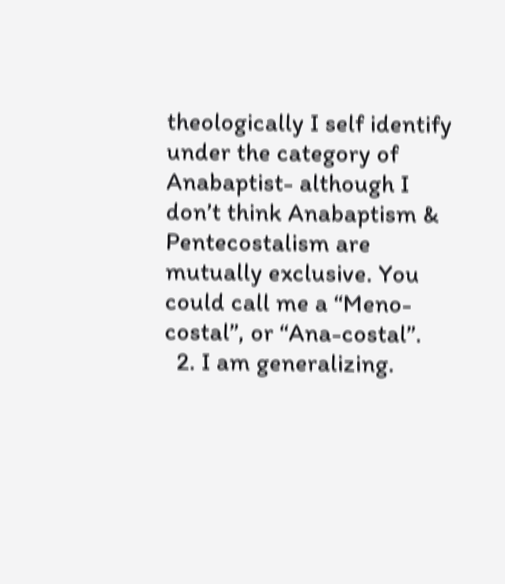theologically I self identify under the category of Anabaptist- although I don’t think Anabaptism & Pentecostalism are mutually exclusive. You could call me a “Meno-costal”, or “Ana-costal”.
  2. I am generalizing.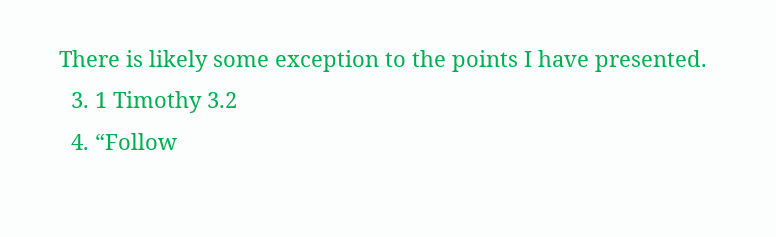There is likely some exception to the points I have presented.
  3. 1 Timothy 3.2
  4. “Follow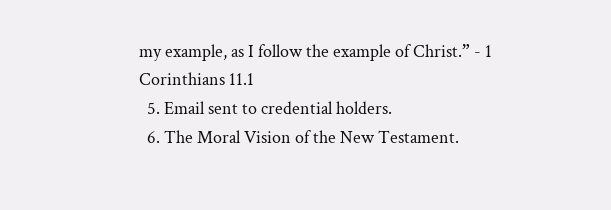my example, as I follow the example of Christ.” - 1 Corinthians 11.1
  5. Email sent to credential holders.
  6. The Moral Vision of the New Testament.